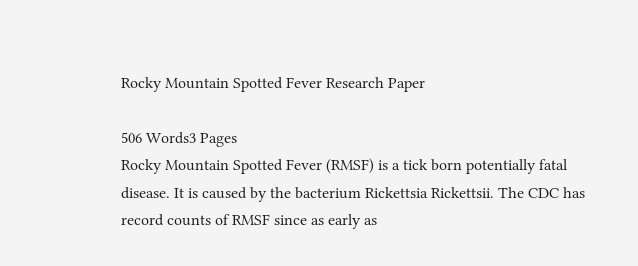Rocky Mountain Spotted Fever Research Paper

506 Words3 Pages
Rocky Mountain Spotted Fever (RMSF) is a tick born potentially fatal disease. It is caused by the bacterium Rickettsia Rickettsii. The CDC has record counts of RMSF since as early as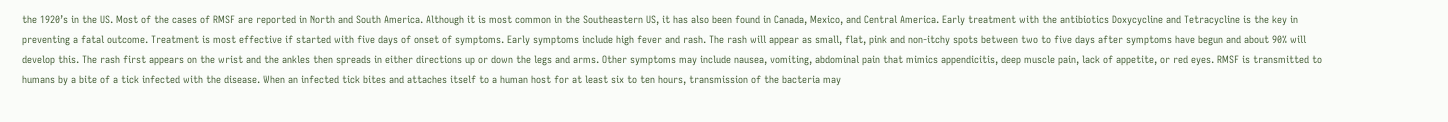the 1920’s in the US. Most of the cases of RMSF are reported in North and South America. Although it is most common in the Southeastern US, it has also been found in Canada, Mexico, and Central America. Early treatment with the antibiotics Doxycycline and Tetracycline is the key in preventing a fatal outcome. Treatment is most effective if started with five days of onset of symptoms. Early symptoms include high fever and rash. The rash will appear as small, flat, pink and non-itchy spots between two to five days after symptoms have begun and about 90% will develop this. The rash first appears on the wrist and the ankles then spreads in either directions up or down the legs and arms. Other symptoms may include nausea, vomiting, abdominal pain that mimics appendicitis, deep muscle pain, lack of appetite, or red eyes. RMSF is transmitted to humans by a bite of a tick infected with the disease. When an infected tick bites and attaches itself to a human host for at least six to ten hours, transmission of the bacteria may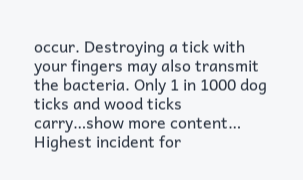occur. Destroying a tick with your fingers may also transmit the bacteria. Only 1 in 1000 dog ticks and wood ticks carry…show more content…
Highest incident for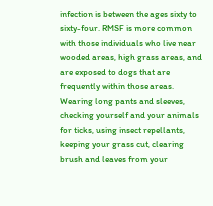infection is between the ages sixty to sixty-four. RMSF is more common with those individuals who live near wooded areas, high grass areas, and are exposed to dogs that are frequently within those areas. Wearing long pants and sleeves, checking yourself and your animals for ticks, using insect repellants, keeping your grass cut, clearing brush and leaves from your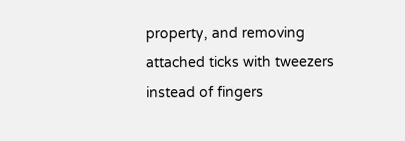property, and removing attached ticks with tweezers instead of fingers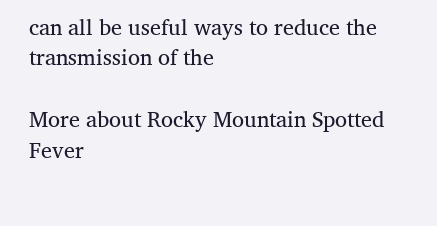can all be useful ways to reduce the transmission of the

More about Rocky Mountain Spotted Fever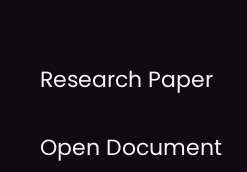Research Paper

Open Document